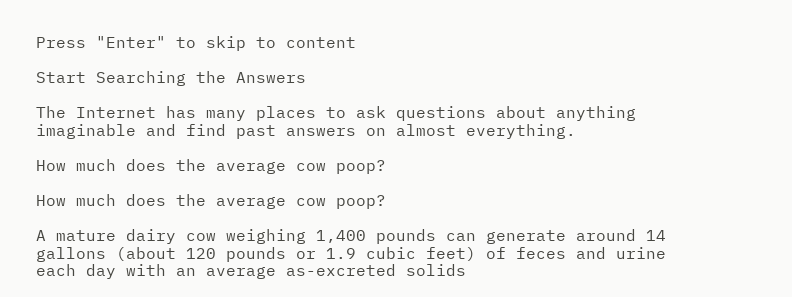Press "Enter" to skip to content

Start Searching the Answers

The Internet has many places to ask questions about anything imaginable and find past answers on almost everything.

How much does the average cow poop?

How much does the average cow poop?

A mature dairy cow weighing 1,400 pounds can generate around 14 gallons (about 120 pounds or 1.9 cubic feet) of feces and urine each day with an average as-excreted solids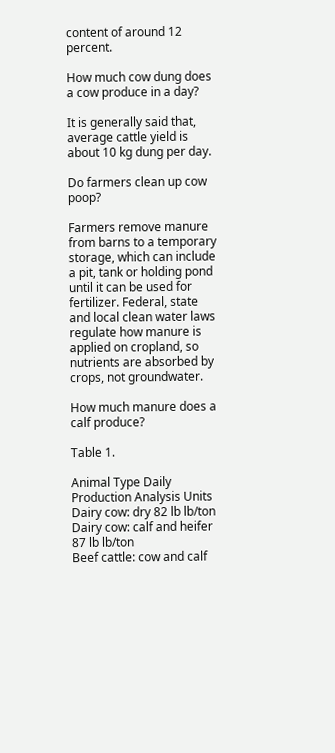content of around 12 percent.

How much cow dung does a cow produce in a day?

It is generally said that, average cattle yield is about 10 kg dung per day.

Do farmers clean up cow poop?

Farmers remove manure from barns to a temporary storage, which can include a pit, tank or holding pond until it can be used for fertilizer. Federal, state and local clean water laws regulate how manure is applied on cropland, so nutrients are absorbed by crops, not groundwater.

How much manure does a calf produce?

Table 1.

Animal Type Daily Production Analysis Units
Dairy cow: dry 82 lb lb/ton
Dairy cow: calf and heifer 87 lb lb/ton
Beef cattle: cow and calf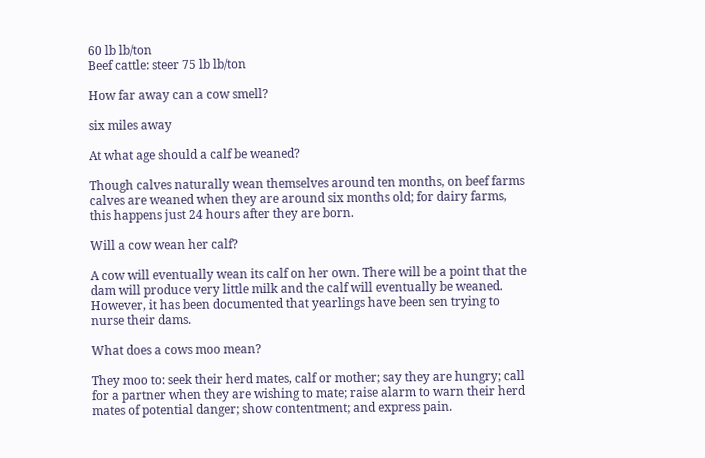60 lb lb/ton
Beef cattle: steer 75 lb lb/ton

How far away can a cow smell?

six miles away

At what age should a calf be weaned?

Though calves naturally wean themselves around ten months, on beef farms calves are weaned when they are around six months old; for dairy farms, this happens just 24 hours after they are born.

Will a cow wean her calf?

A cow will eventually wean its calf on her own. There will be a point that the dam will produce very little milk and the calf will eventually be weaned. However, it has been documented that yearlings have been sen trying to nurse their dams.

What does a cows moo mean?

They moo to: seek their herd mates, calf or mother; say they are hungry; call for a partner when they are wishing to mate; raise alarm to warn their herd mates of potential danger; show contentment; and express pain.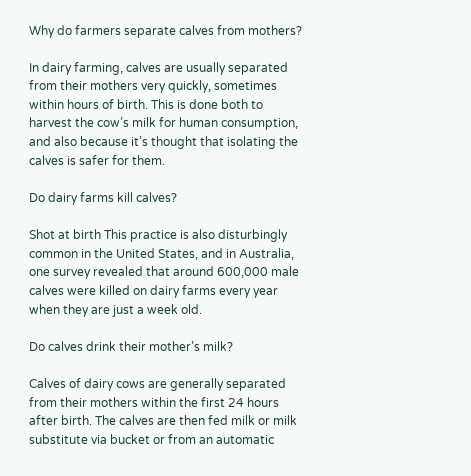Why do farmers separate calves from mothers?

In dairy farming, calves are usually separated from their mothers very quickly, sometimes within hours of birth. This is done both to harvest the cow’s milk for human consumption, and also because it’s thought that isolating the calves is safer for them.

Do dairy farms kill calves?

Shot at birth This practice is also disturbingly common in the United States, and in Australia, one survey revealed that around 600,000 male calves were killed on dairy farms every year when they are just a week old.

Do calves drink their mother’s milk?

Calves of dairy cows are generally separated from their mothers within the first 24 hours after birth. The calves are then fed milk or milk substitute via bucket or from an automatic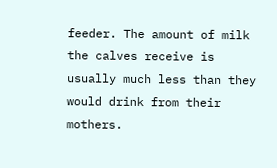feeder. The amount of milk the calves receive is usually much less than they would drink from their mothers.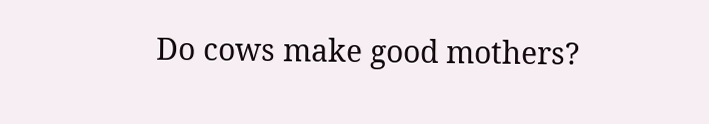Do cows make good mothers?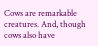Cows are remarkable creatures. And, though cows also have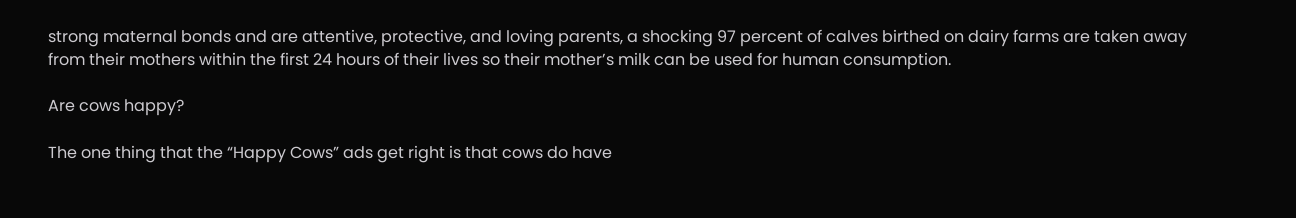strong maternal bonds and are attentive, protective, and loving parents, a shocking 97 percent of calves birthed on dairy farms are taken away from their mothers within the first 24 hours of their lives so their mother’s milk can be used for human consumption.

Are cows happy?

The one thing that the “Happy Cows” ads get right is that cows do have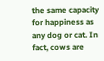the same capacity for happiness as any dog or cat. In fact, cows are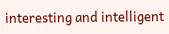interesting and intelligent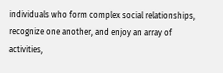individuals who form complex social relationships, recognize one another, and enjoy an array of activities,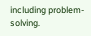including problem-solving.